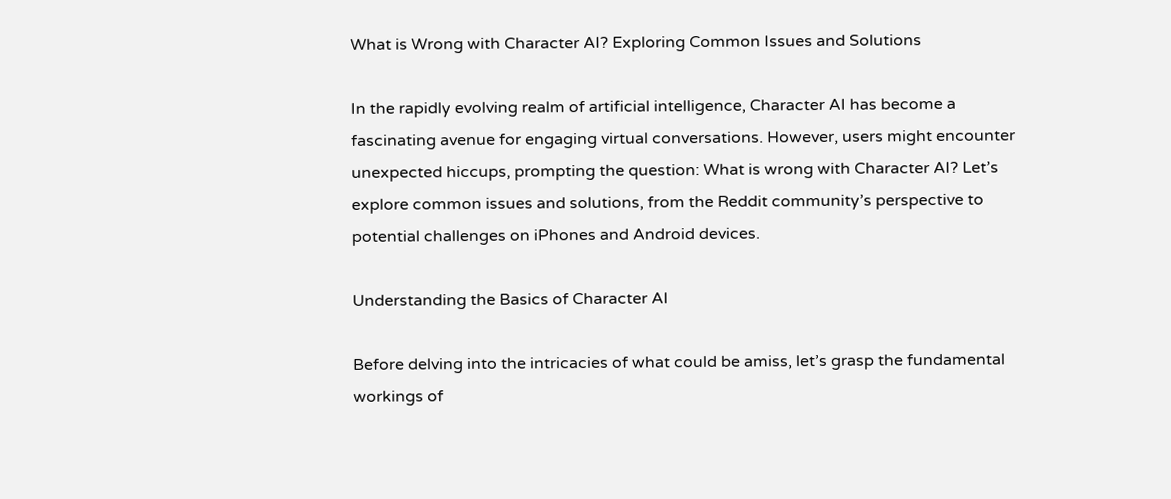What is Wrong with Character AI? Exploring Common Issues and Solutions

In the rapidly evolving realm of artificial intelligence, Character AI has become a fascinating avenue for engaging virtual conversations. However, users might encounter unexpected hiccups, prompting the question: What is wrong with Character AI? Let’s explore common issues and solutions, from the Reddit community’s perspective to potential challenges on iPhones and Android devices.

Understanding the Basics of Character AI

Before delving into the intricacies of what could be amiss, let’s grasp the fundamental workings of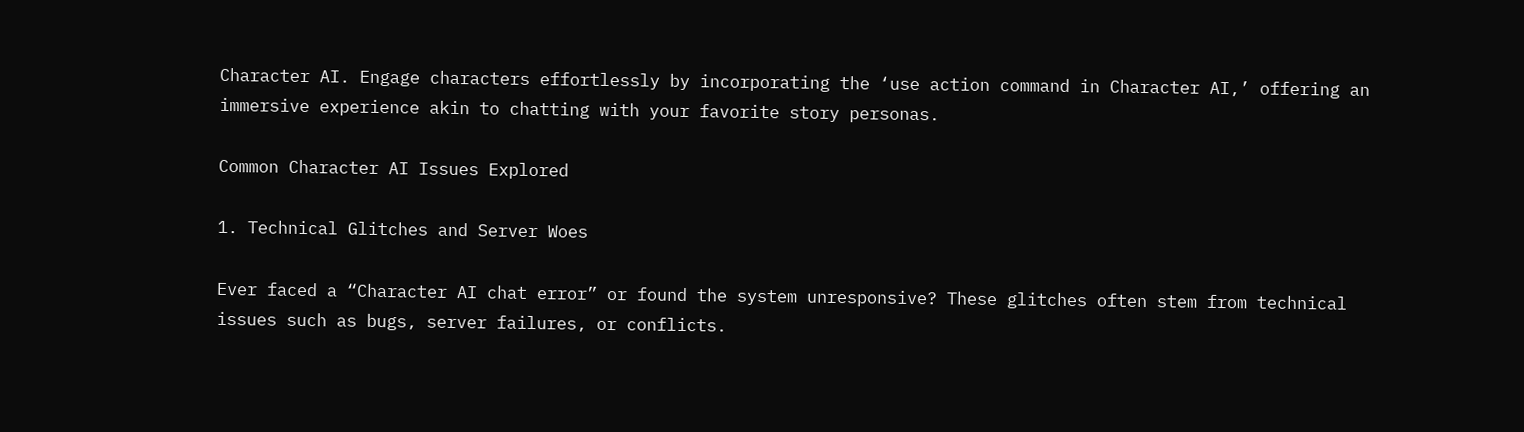Character AI. Engage characters effortlessly by incorporating the ‘use action command in Character AI,’ offering an immersive experience akin to chatting with your favorite story personas.

Common Character AI Issues Explored

1. Technical Glitches and Server Woes

Ever faced a “Character AI chat error” or found the system unresponsive? These glitches often stem from technical issues such as bugs, server failures, or conflicts.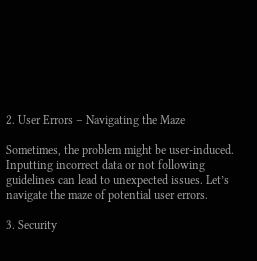2. User Errors – Navigating the Maze

Sometimes, the problem might be user-induced. Inputting incorrect data or not following guidelines can lead to unexpected issues. Let’s navigate the maze of potential user errors.

3. Security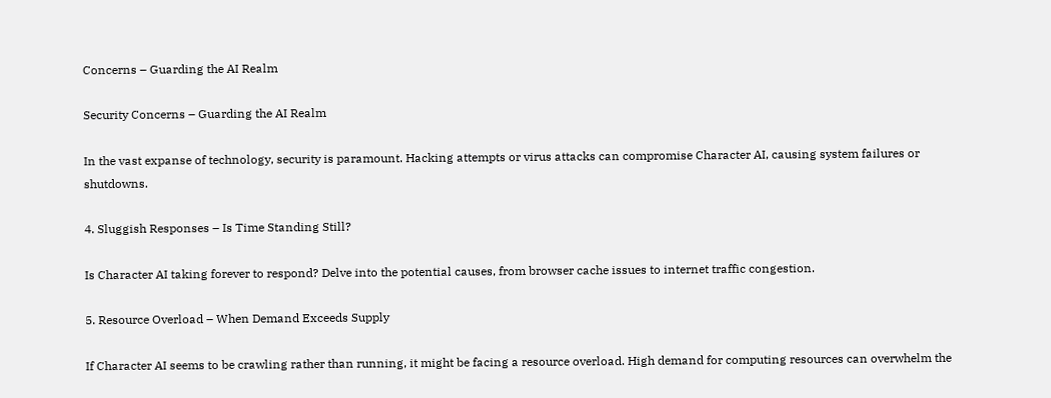Concerns – Guarding the AI Realm

Security Concerns – Guarding the AI Realm

In the vast expanse of technology, security is paramount. Hacking attempts or virus attacks can compromise Character AI, causing system failures or shutdowns.

4. Sluggish Responses – Is Time Standing Still?

Is Character AI taking forever to respond? Delve into the potential causes, from browser cache issues to internet traffic congestion.

5. Resource Overload – When Demand Exceeds Supply

If Character AI seems to be crawling rather than running, it might be facing a resource overload. High demand for computing resources can overwhelm the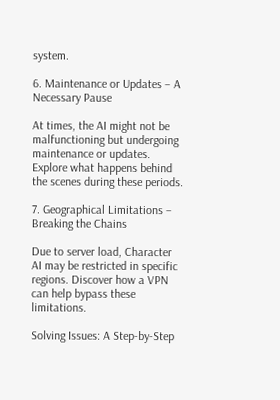system.

6. Maintenance or Updates – A Necessary Pause

At times, the AI might not be malfunctioning but undergoing maintenance or updates. Explore what happens behind the scenes during these periods.

7. Geographical Limitations – Breaking the Chains

Due to server load, Character AI may be restricted in specific regions. Discover how a VPN can help bypass these limitations.

Solving Issues: A Step-by-Step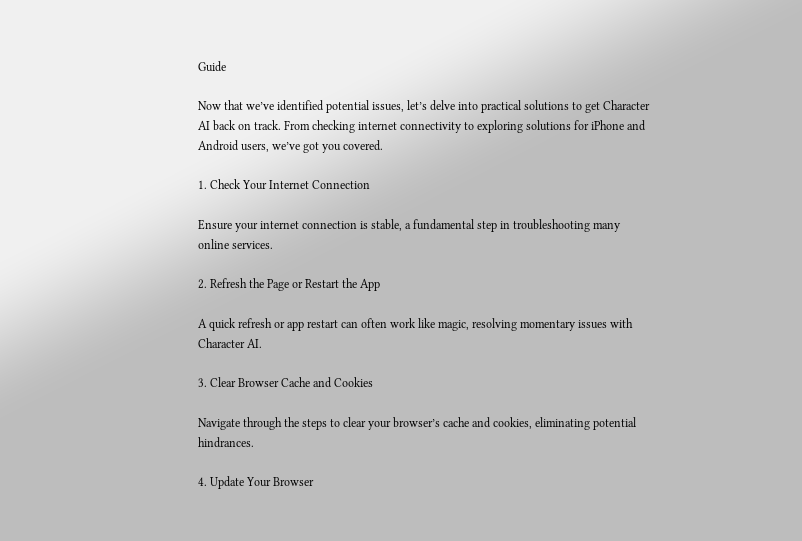Guide

Now that we’ve identified potential issues, let’s delve into practical solutions to get Character AI back on track. From checking internet connectivity to exploring solutions for iPhone and Android users, we’ve got you covered.

1. Check Your Internet Connection

Ensure your internet connection is stable, a fundamental step in troubleshooting many online services.

2. Refresh the Page or Restart the App

A quick refresh or app restart can often work like magic, resolving momentary issues with Character AI.

3. Clear Browser Cache and Cookies

Navigate through the steps to clear your browser’s cache and cookies, eliminating potential hindrances.

4. Update Your Browser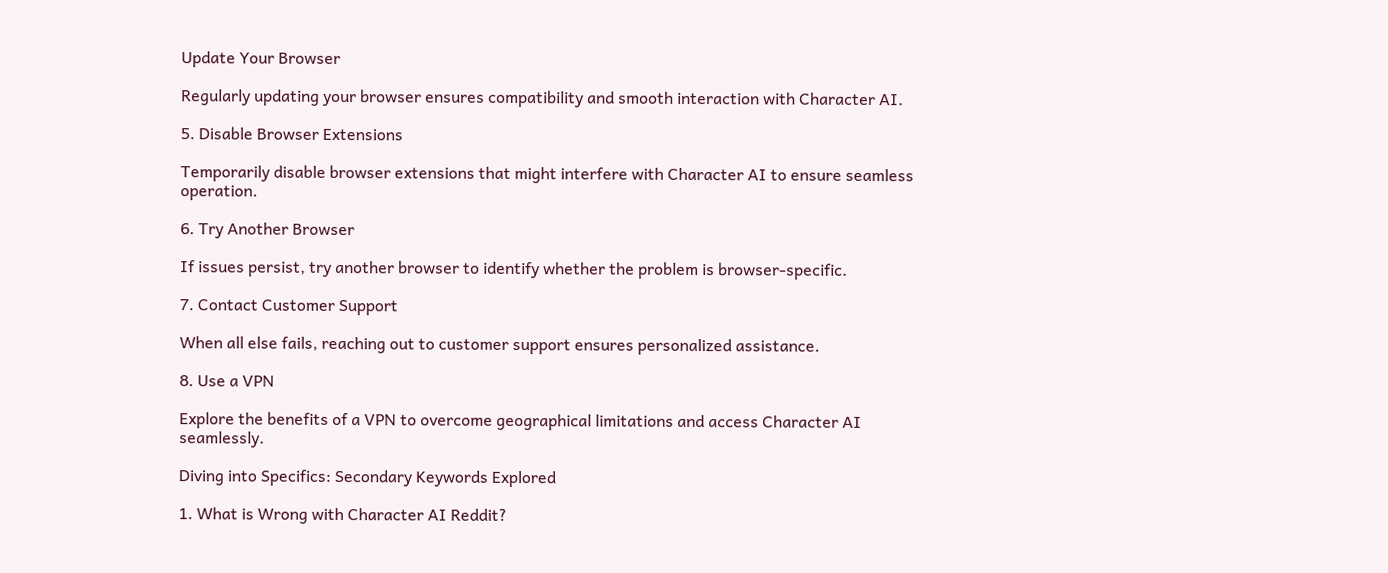Update Your Browser

Regularly updating your browser ensures compatibility and smooth interaction with Character AI.

5. Disable Browser Extensions

Temporarily disable browser extensions that might interfere with Character AI to ensure seamless operation.

6. Try Another Browser

If issues persist, try another browser to identify whether the problem is browser-specific.

7. Contact Customer Support

When all else fails, reaching out to customer support ensures personalized assistance.

8. Use a VPN

Explore the benefits of a VPN to overcome geographical limitations and access Character AI seamlessly.

Diving into Specifics: Secondary Keywords Explored

1. What is Wrong with Character AI Reddit?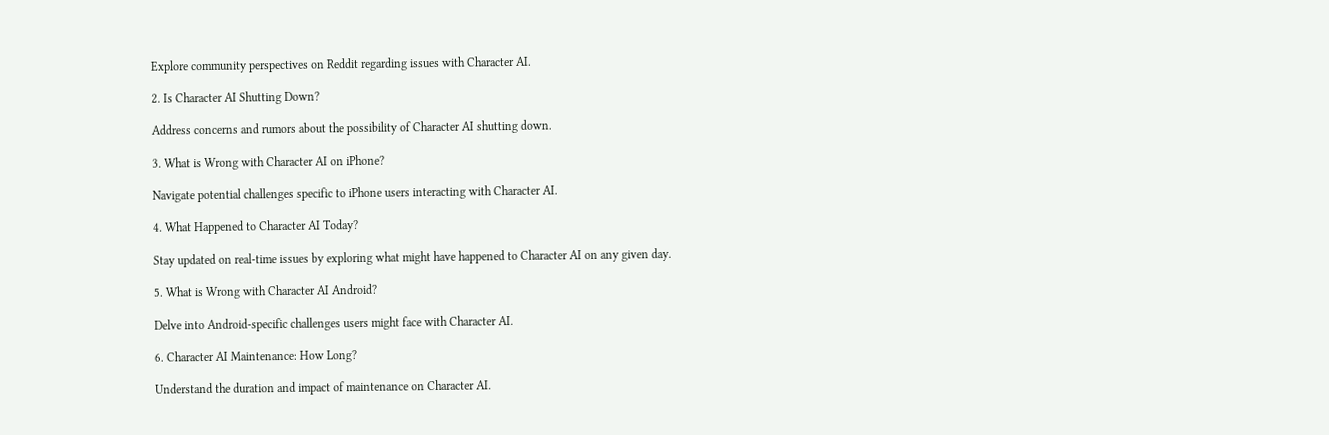Explore community perspectives on Reddit regarding issues with Character AI.

2. Is Character AI Shutting Down?

Address concerns and rumors about the possibility of Character AI shutting down.

3. What is Wrong with Character AI on iPhone?

Navigate potential challenges specific to iPhone users interacting with Character AI.

4. What Happened to Character AI Today?

Stay updated on real-time issues by exploring what might have happened to Character AI on any given day.

5. What is Wrong with Character AI Android?

Delve into Android-specific challenges users might face with Character AI.

6. Character AI Maintenance: How Long?

Understand the duration and impact of maintenance on Character AI.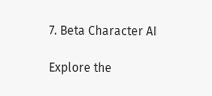7. Beta Character AI

Explore the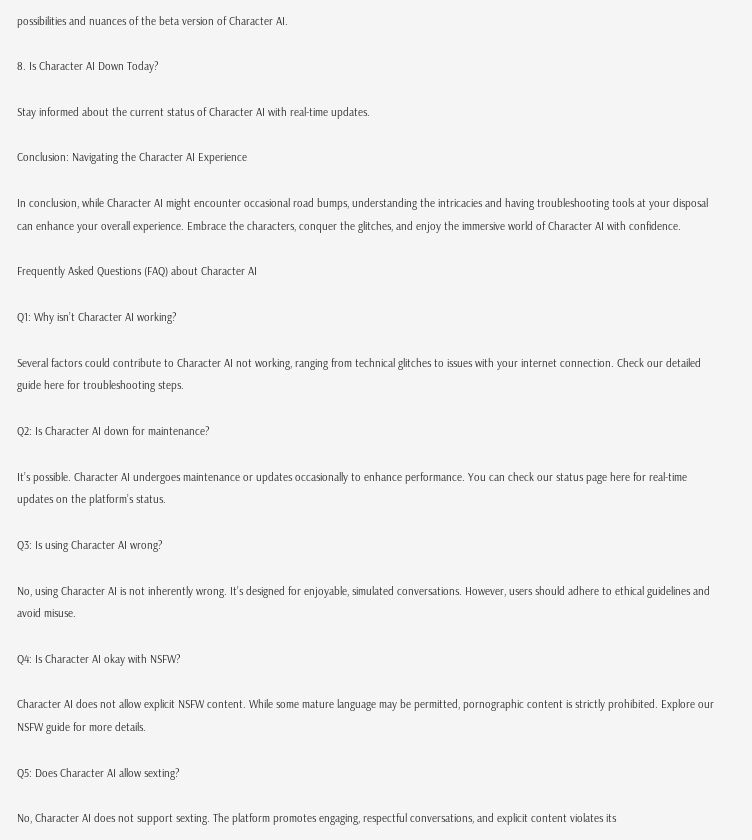possibilities and nuances of the beta version of Character AI.

8. Is Character AI Down Today?

Stay informed about the current status of Character AI with real-time updates.

Conclusion: Navigating the Character AI Experience

In conclusion, while Character AI might encounter occasional road bumps, understanding the intricacies and having troubleshooting tools at your disposal can enhance your overall experience. Embrace the characters, conquer the glitches, and enjoy the immersive world of Character AI with confidence.

Frequently Asked Questions (FAQ) about Character AI

Q1: Why isn’t Character AI working?

Several factors could contribute to Character AI not working, ranging from technical glitches to issues with your internet connection. Check our detailed guide here for troubleshooting steps.

Q2: Is Character AI down for maintenance?

It’s possible. Character AI undergoes maintenance or updates occasionally to enhance performance. You can check our status page here for real-time updates on the platform’s status.

Q3: Is using Character AI wrong?

No, using Character AI is not inherently wrong. It’s designed for enjoyable, simulated conversations. However, users should adhere to ethical guidelines and avoid misuse.

Q4: Is Character AI okay with NSFW?

Character AI does not allow explicit NSFW content. While some mature language may be permitted, pornographic content is strictly prohibited. Explore our NSFW guide for more details.

Q5: Does Character AI allow sexting?

No, Character AI does not support sexting. The platform promotes engaging, respectful conversations, and explicit content violates its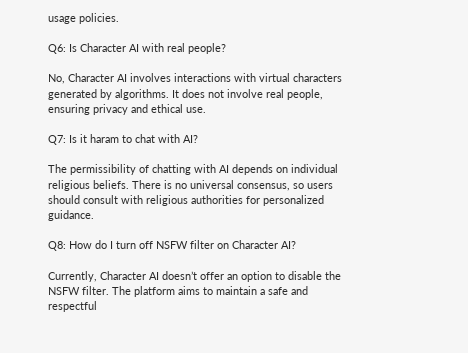usage policies.

Q6: Is Character AI with real people?

No, Character AI involves interactions with virtual characters generated by algorithms. It does not involve real people, ensuring privacy and ethical use.

Q7: Is it haram to chat with AI?

The permissibility of chatting with AI depends on individual religious beliefs. There is no universal consensus, so users should consult with religious authorities for personalized guidance.

Q8: How do I turn off NSFW filter on Character AI?

Currently, Character AI doesn’t offer an option to disable the NSFW filter. The platform aims to maintain a safe and respectful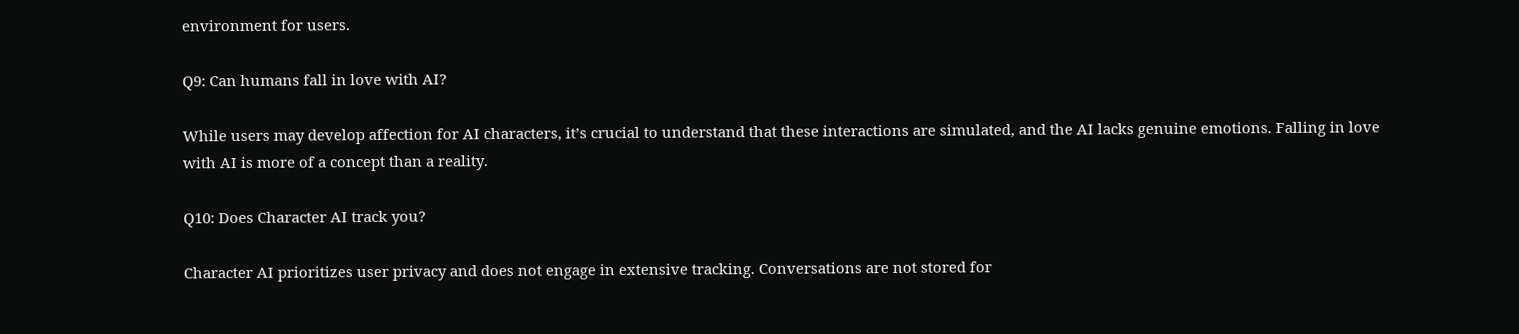environment for users.

Q9: Can humans fall in love with AI?

While users may develop affection for AI characters, it’s crucial to understand that these interactions are simulated, and the AI lacks genuine emotions. Falling in love with AI is more of a concept than a reality.

Q10: Does Character AI track you?

Character AI prioritizes user privacy and does not engage in extensive tracking. Conversations are not stored for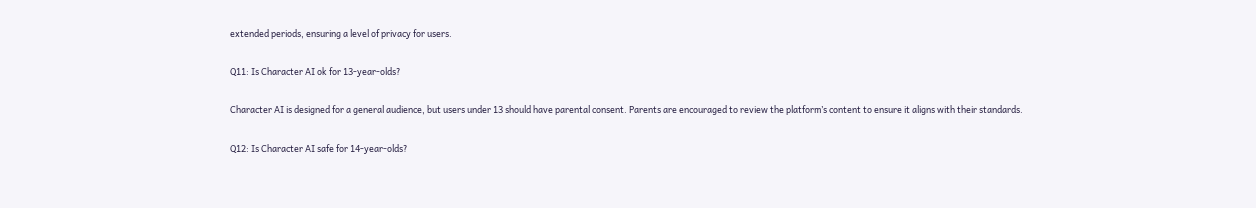extended periods, ensuring a level of privacy for users.

Q11: Is Character AI ok for 13-year-olds?

Character AI is designed for a general audience, but users under 13 should have parental consent. Parents are encouraged to review the platform’s content to ensure it aligns with their standards.

Q12: Is Character AI safe for 14-year-olds?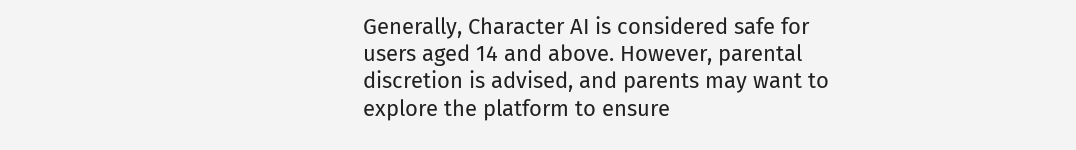Generally, Character AI is considered safe for users aged 14 and above. However, parental discretion is advised, and parents may want to explore the platform to ensure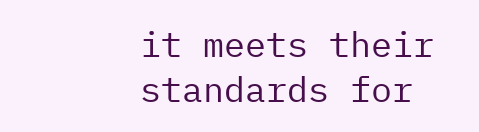it meets their standards for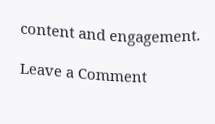content and engagement.

Leave a Comment